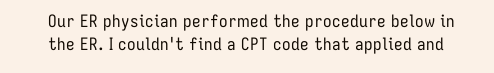Our ER physician performed the procedure below in the ER. I couldn't find a CPT code that applied and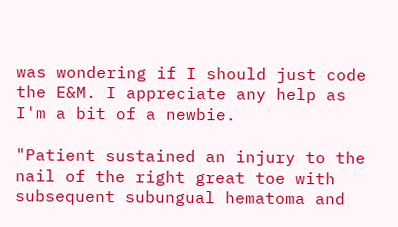was wondering if I should just code the E&M. I appreciate any help as I'm a bit of a newbie.

"Patient sustained an injury to the nail of the right great toe with subsequent subungual hematoma and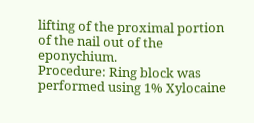lifting of the proximal portion of the nail out of the eponychium.
Procedure: Ring block was performed using 1% Xylocaine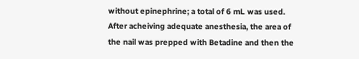without epinephrine; a total of 6 mL was used. After acheiving adequate anesthesia, the area of the nail was prepped with Betadine and then the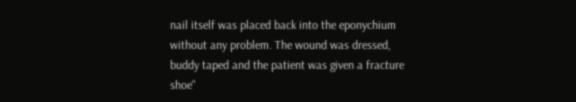nail itself was placed back into the eponychium without any problem. The wound was dressed, buddy taped and the patient was given a fracture shoe"